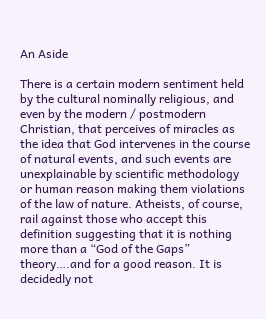An Aside

There is a certain modern sentiment held by the cultural nominally religious, and even by the modern / postmodern Christian, that perceives of miracles as the idea that God intervenes in the course of natural events, and such events are unexplainable by scientific methodology or human reason making them violations of the law of nature. Atheists, of course, rail against those who accept this definition suggesting that it is nothing more than a “God of the Gaps” theory….and for a good reason. It is decidedly not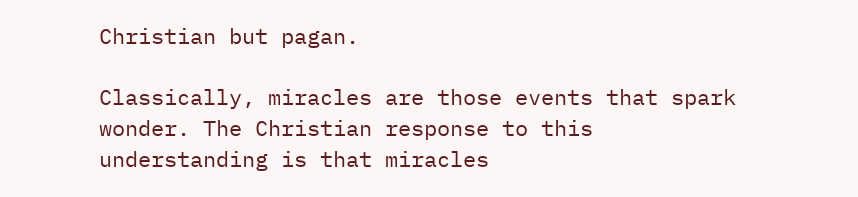Christian but pagan.

Classically, miracles are those events that spark wonder. The Christian response to this understanding is that miracles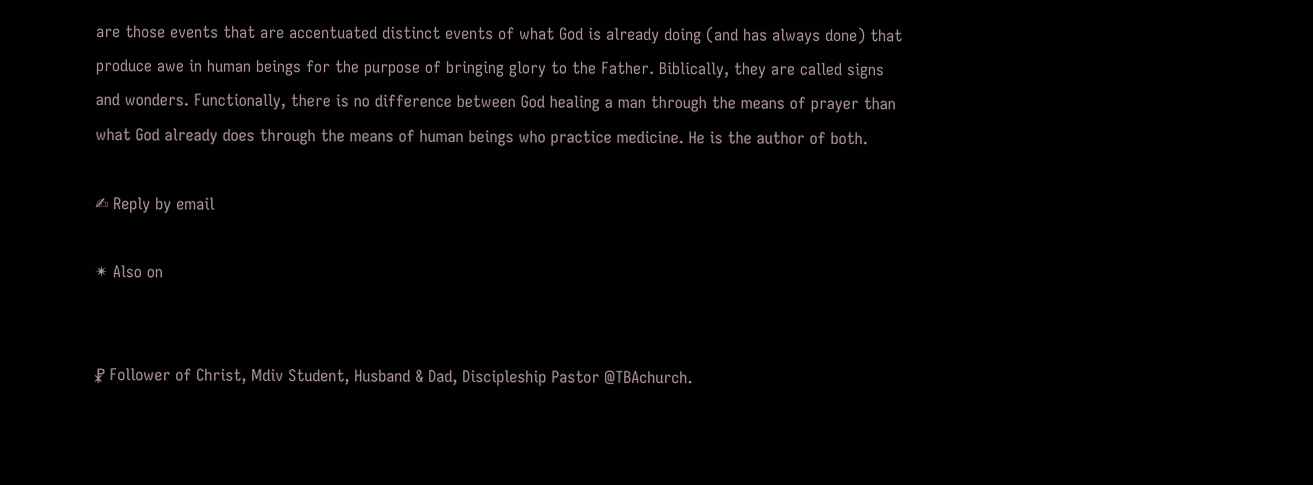are those events that are accentuated distinct events of what God is already doing (and has always done) that produce awe in human beings for the purpose of bringing glory to the Father. Biblically, they are called signs and wonders. Functionally, there is no difference between God healing a man through the means of prayer than what God already does through the means of human beings who practice medicine. He is the author of both.

✍ Reply by email

✴ Also on


⳩ Follower of Christ, Mdiv Student, Husband & Dad, Discipleship Pastor @TBAchurch.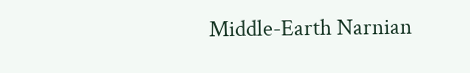Middle-Earth Narnian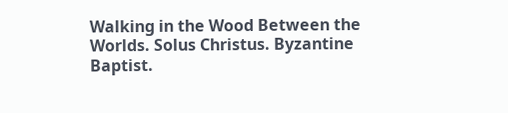Walking in the Wood Between the Worlds. Solus Christus. Byzantine Baptist.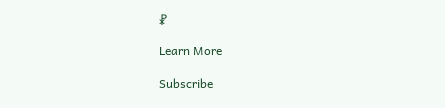⳩

Learn More

Subscribe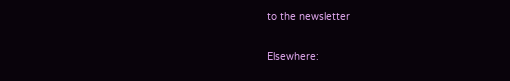to the newsletter

Elsewhere: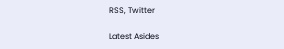RSS, Twitter

Latest Asides